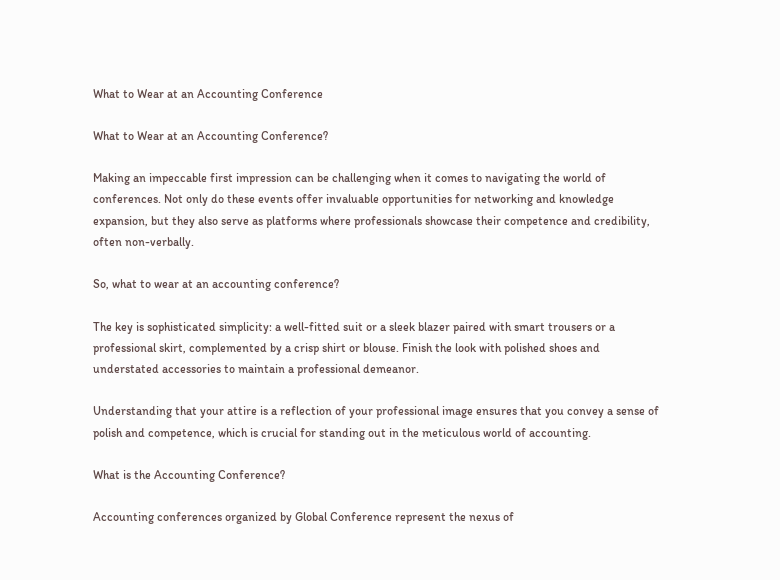What to Wear at an Accounting Conference

What to Wear at an Accounting Conference?

Making an impeccable first impression can be challenging when it comes to navigating the world of conferences. Not only do these events offer invaluable opportunities for networking and knowledge expansion, but they also serve as platforms where professionals showcase their competence and credibility, often non-verbally.

So, what to wear at an accounting conference?

The key is sophisticated simplicity: a well-fitted suit or a sleek blazer paired with smart trousers or a professional skirt, complemented by a crisp shirt or blouse. Finish the look with polished shoes and understated accessories to maintain a professional demeanor.

Understanding that your attire is a reflection of your professional image ensures that you convey a sense of polish and competence, which is crucial for standing out in the meticulous world of accounting.

What is the Accounting Conference?

Accounting conferences organized by Global Conference represent the nexus of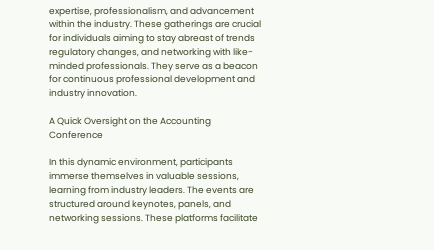expertise, professionalism, and advancement within the industry. These gatherings are crucial for individuals aiming to stay abreast of trends regulatory changes, and networking with like-minded professionals. They serve as a beacon for continuous professional development and industry innovation.

A Quick Oversight on the Accounting Conference

In this dynamic environment, participants immerse themselves in valuable sessions, learning from industry leaders. The events are structured around keynotes, panels, and networking sessions. These platforms facilitate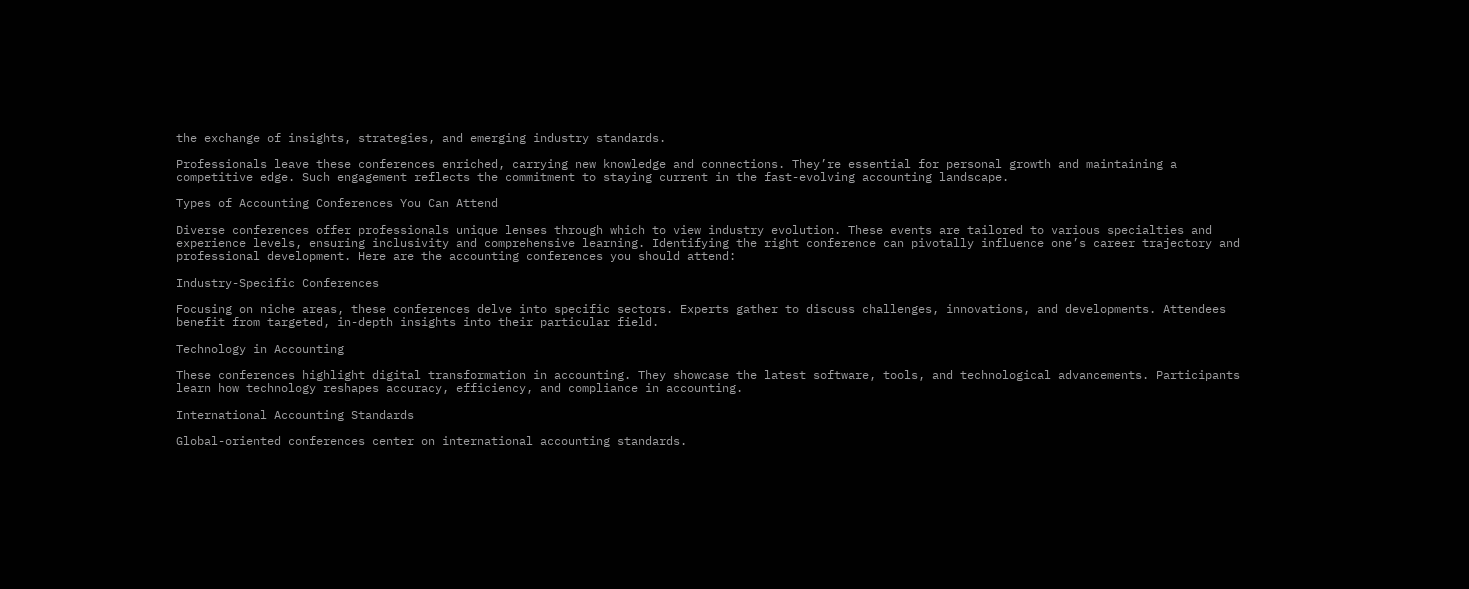the exchange of insights, strategies, and emerging industry standards.

Professionals leave these conferences enriched, carrying new knowledge and connections. They’re essential for personal growth and maintaining a competitive edge. Such engagement reflects the commitment to staying current in the fast-evolving accounting landscape.

Types of Accounting Conferences You Can Attend

Diverse conferences offer professionals unique lenses through which to view industry evolution. These events are tailored to various specialties and experience levels, ensuring inclusivity and comprehensive learning. Identifying the right conference can pivotally influence one’s career trajectory and professional development. Here are the accounting conferences you should attend:

Industry-Specific Conferences

Focusing on niche areas, these conferences delve into specific sectors. Experts gather to discuss challenges, innovations, and developments. Attendees benefit from targeted, in-depth insights into their particular field.

Technology in Accounting

These conferences highlight digital transformation in accounting. They showcase the latest software, tools, and technological advancements. Participants learn how technology reshapes accuracy, efficiency, and compliance in accounting.

International Accounting Standards

Global-oriented conferences center on international accounting standards.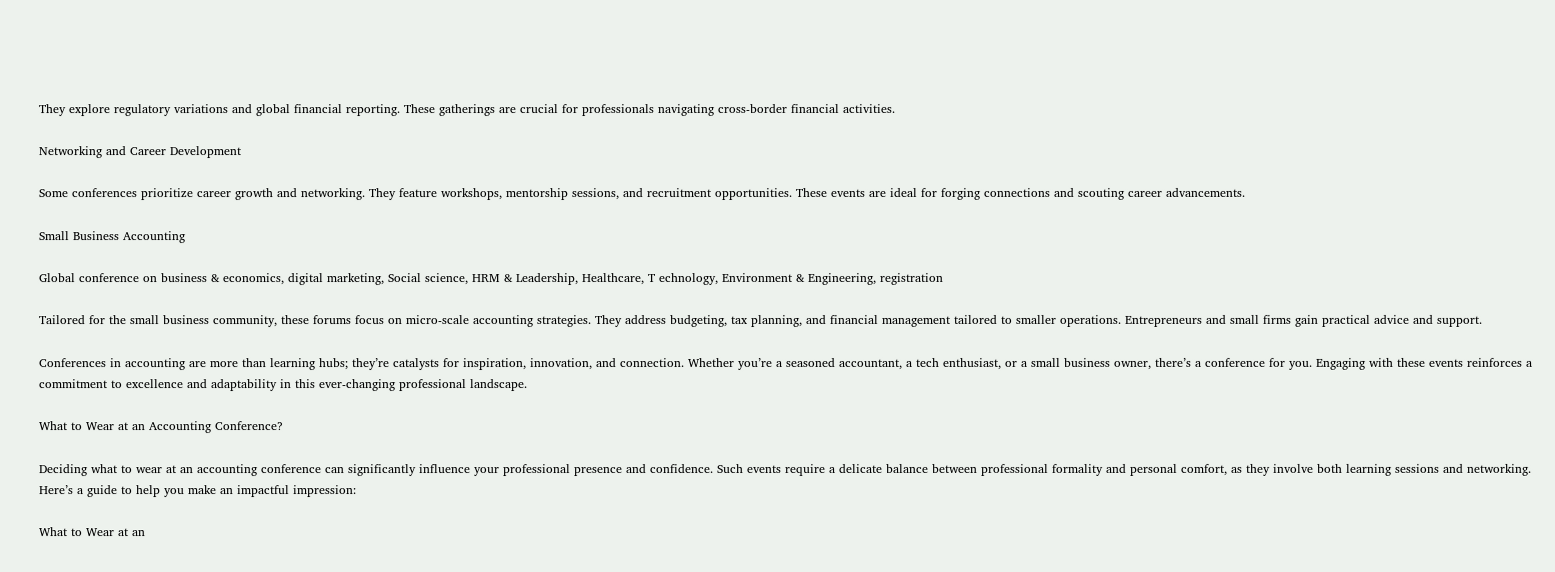They explore regulatory variations and global financial reporting. These gatherings are crucial for professionals navigating cross-border financial activities.

Networking and Career Development

Some conferences prioritize career growth and networking. They feature workshops, mentorship sessions, and recruitment opportunities. These events are ideal for forging connections and scouting career advancements.

Small Business Accounting

Global conference on business & economics, digital marketing, Social science, HRM & Leadership, Healthcare, T echnology, Environment & Engineering, registration

Tailored for the small business community, these forums focus on micro-scale accounting strategies. They address budgeting, tax planning, and financial management tailored to smaller operations. Entrepreneurs and small firms gain practical advice and support.

Conferences in accounting are more than learning hubs; they’re catalysts for inspiration, innovation, and connection. Whether you’re a seasoned accountant, a tech enthusiast, or a small business owner, there’s a conference for you. Engaging with these events reinforces a commitment to excellence and adaptability in this ever-changing professional landscape.

What to Wear at an Accounting Conference?

Deciding what to wear at an accounting conference can significantly influence your professional presence and confidence. Such events require a delicate balance between professional formality and personal comfort, as they involve both learning sessions and networking. Here’s a guide to help you make an impactful impression:

What to Wear at an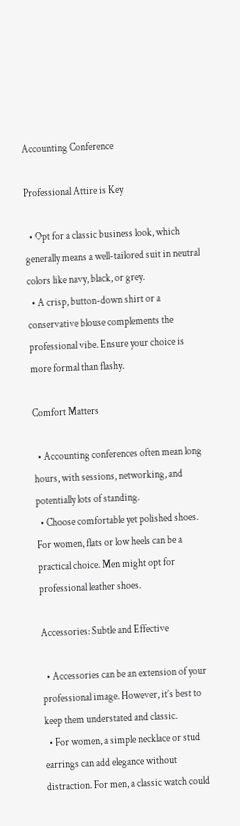Accounting Conference

Professional Attire is Key

  • Opt for a classic business look, which generally means a well-tailored suit in neutral colors like navy, black, or grey.
  • A crisp, button-down shirt or a conservative blouse complements the professional vibe. Ensure your choice is more formal than flashy.

Comfort Matters

  • Accounting conferences often mean long hours, with sessions, networking, and potentially lots of standing.
  • Choose comfortable yet polished shoes. For women, flats or low heels can be a practical choice. Men might opt for professional leather shoes.

Accessories: Subtle and Effective

  • Accessories can be an extension of your professional image. However, it’s best to keep them understated and classic.
  • For women, a simple necklace or stud earrings can add elegance without distraction. For men, a classic watch could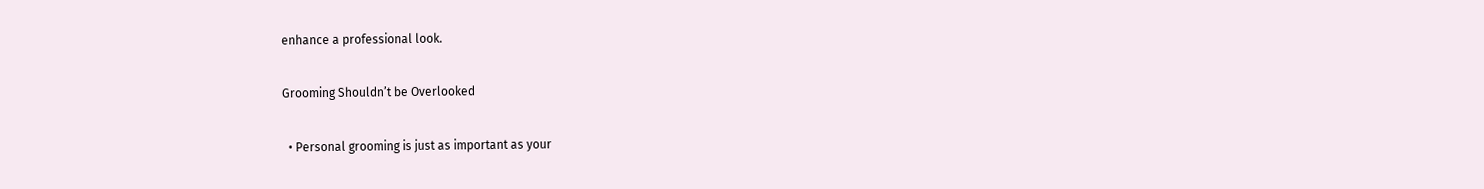enhance a professional look.

Grooming Shouldn’t be Overlooked

  • Personal grooming is just as important as your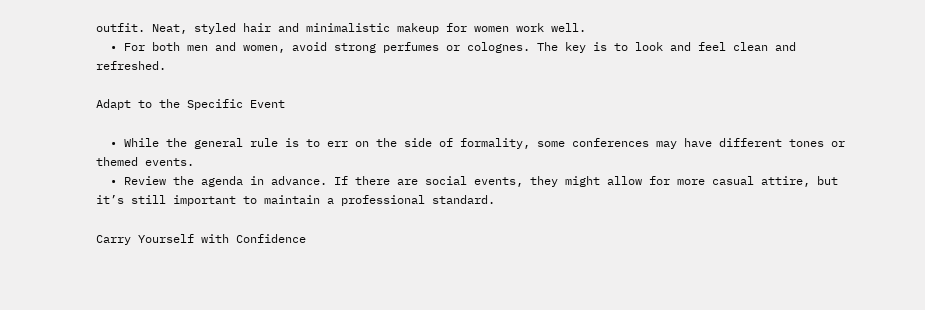outfit. Neat, styled hair and minimalistic makeup for women work well.
  • For both men and women, avoid strong perfumes or colognes. The key is to look and feel clean and refreshed.

Adapt to the Specific Event

  • While the general rule is to err on the side of formality, some conferences may have different tones or themed events.
  • Review the agenda in advance. If there are social events, they might allow for more casual attire, but it’s still important to maintain a professional standard.

Carry Yourself with Confidence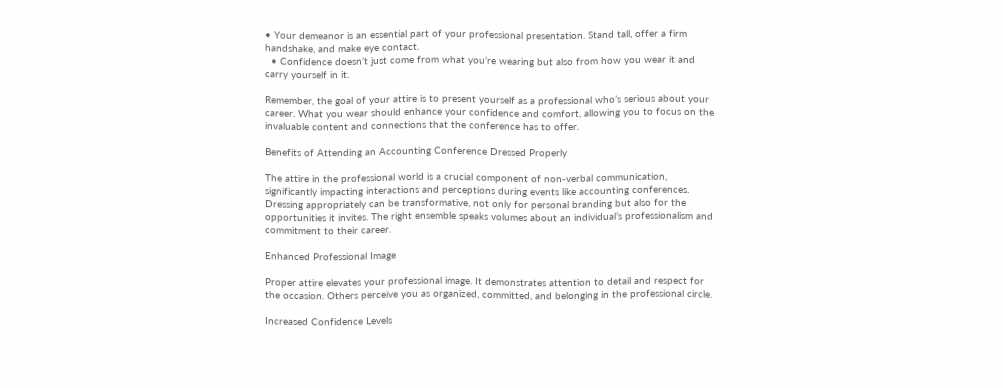• Your demeanor is an essential part of your professional presentation. Stand tall, offer a firm handshake, and make eye contact.
  • Confidence doesn’t just come from what you’re wearing but also from how you wear it and carry yourself in it.

Remember, the goal of your attire is to present yourself as a professional who’s serious about your career. What you wear should enhance your confidence and comfort, allowing you to focus on the invaluable content and connections that the conference has to offer.

Benefits of Attending an Accounting Conference Dressed Properly

The attire in the professional world is a crucial component of non-verbal communication, significantly impacting interactions and perceptions during events like accounting conferences. Dressing appropriately can be transformative, not only for personal branding but also for the opportunities it invites. The right ensemble speaks volumes about an individual’s professionalism and commitment to their career.

Enhanced Professional Image

Proper attire elevates your professional image. It demonstrates attention to detail and respect for the occasion. Others perceive you as organized, committed, and belonging in the professional circle.

Increased Confidence Levels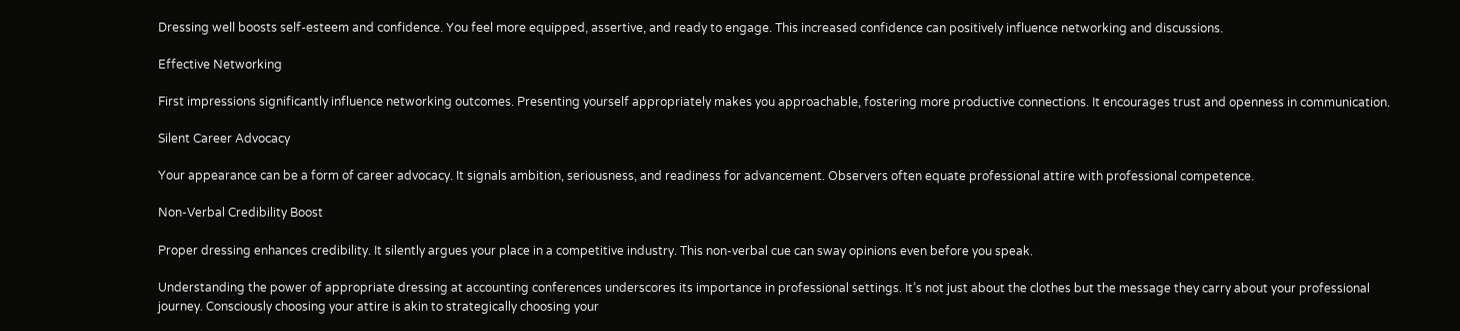Dressing well boosts self-esteem and confidence. You feel more equipped, assertive, and ready to engage. This increased confidence can positively influence networking and discussions.

Effective Networking

First impressions significantly influence networking outcomes. Presenting yourself appropriately makes you approachable, fostering more productive connections. It encourages trust and openness in communication.

Silent Career Advocacy

Your appearance can be a form of career advocacy. It signals ambition, seriousness, and readiness for advancement. Observers often equate professional attire with professional competence.

Non-Verbal Credibility Boost

Proper dressing enhances credibility. It silently argues your place in a competitive industry. This non-verbal cue can sway opinions even before you speak.

Understanding the power of appropriate dressing at accounting conferences underscores its importance in professional settings. It’s not just about the clothes but the message they carry about your professional journey. Consciously choosing your attire is akin to strategically choosing your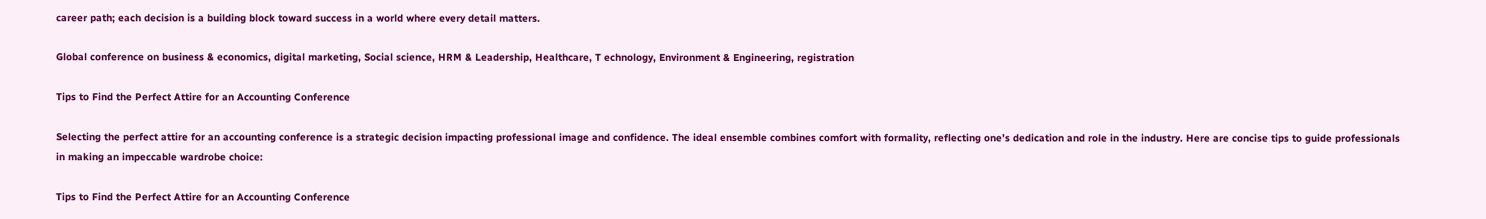career path; each decision is a building block toward success in a world where every detail matters.

Global conference on business & economics, digital marketing, Social science, HRM & Leadership, Healthcare, T echnology, Environment & Engineering, registration

Tips to Find the Perfect Attire for an Accounting Conference

Selecting the perfect attire for an accounting conference is a strategic decision impacting professional image and confidence. The ideal ensemble combines comfort with formality, reflecting one’s dedication and role in the industry. Here are concise tips to guide professionals in making an impeccable wardrobe choice:

Tips to Find the Perfect Attire for an Accounting Conference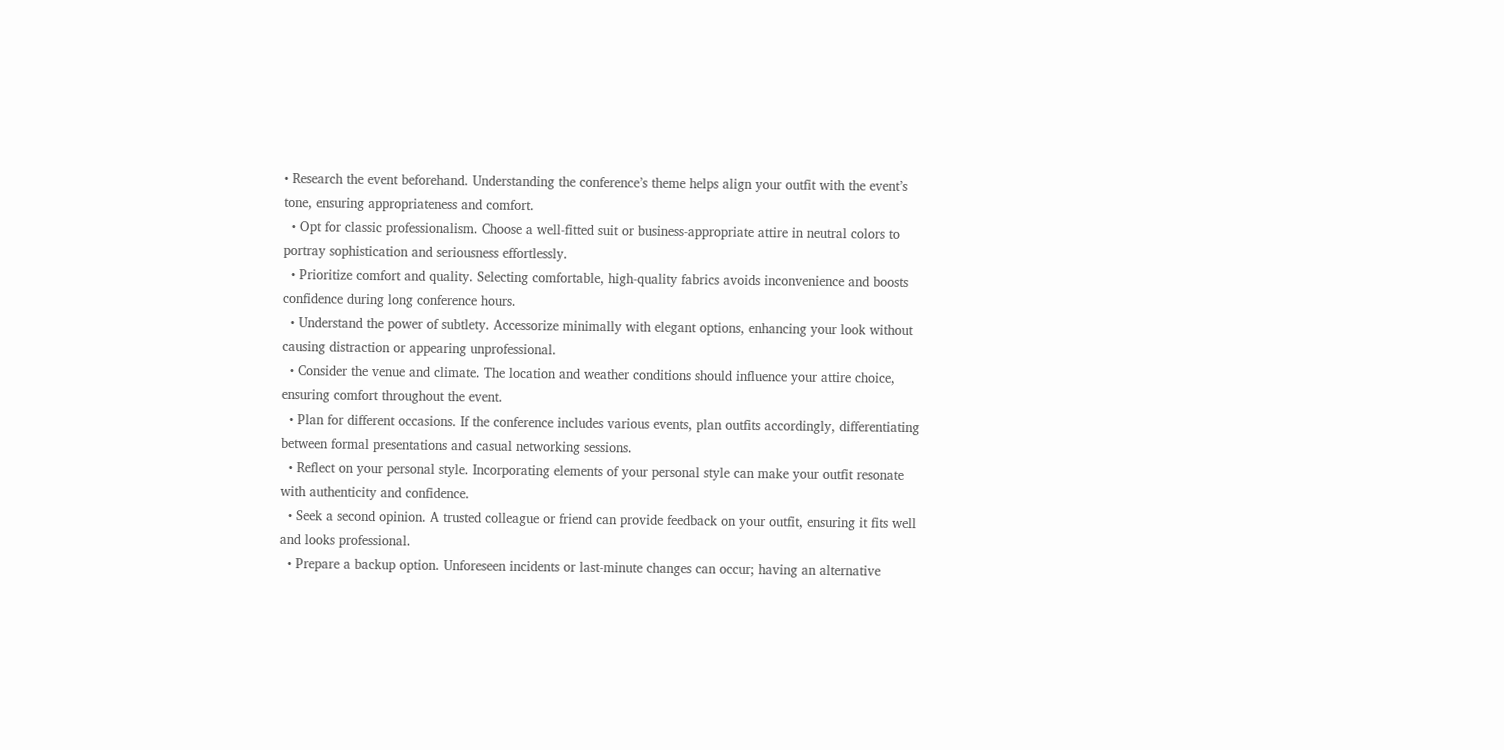• Research the event beforehand. Understanding the conference’s theme helps align your outfit with the event’s tone, ensuring appropriateness and comfort.
  • Opt for classic professionalism. Choose a well-fitted suit or business-appropriate attire in neutral colors to portray sophistication and seriousness effortlessly.
  • Prioritize comfort and quality. Selecting comfortable, high-quality fabrics avoids inconvenience and boosts confidence during long conference hours.
  • Understand the power of subtlety. Accessorize minimally with elegant options, enhancing your look without causing distraction or appearing unprofessional.
  • Consider the venue and climate. The location and weather conditions should influence your attire choice, ensuring comfort throughout the event.
  • Plan for different occasions. If the conference includes various events, plan outfits accordingly, differentiating between formal presentations and casual networking sessions.
  • Reflect on your personal style. Incorporating elements of your personal style can make your outfit resonate with authenticity and confidence.
  • Seek a second opinion. A trusted colleague or friend can provide feedback on your outfit, ensuring it fits well and looks professional.
  • Prepare a backup option. Unforeseen incidents or last-minute changes can occur; having an alternative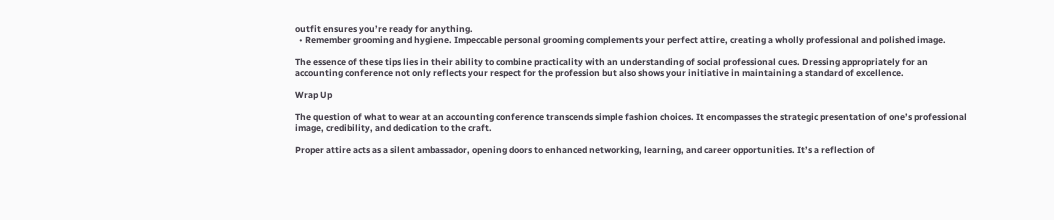outfit ensures you’re ready for anything.
  • Remember grooming and hygiene. Impeccable personal grooming complements your perfect attire, creating a wholly professional and polished image.

The essence of these tips lies in their ability to combine practicality with an understanding of social professional cues. Dressing appropriately for an accounting conference not only reflects your respect for the profession but also shows your initiative in maintaining a standard of excellence.

Wrap Up

The question of what to wear at an accounting conference transcends simple fashion choices. It encompasses the strategic presentation of one’s professional image, credibility, and dedication to the craft.

Proper attire acts as a silent ambassador, opening doors to enhanced networking, learning, and career opportunities. It’s a reflection of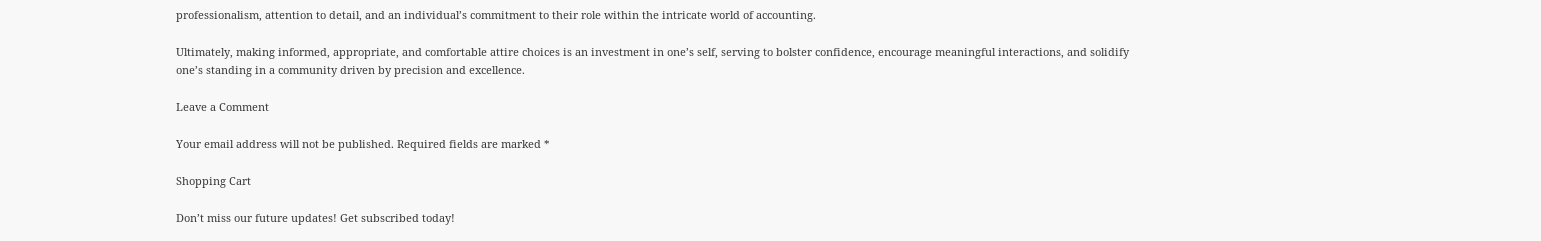professionalism, attention to detail, and an individual’s commitment to their role within the intricate world of accounting.

Ultimately, making informed, appropriate, and comfortable attire choices is an investment in one’s self, serving to bolster confidence, encourage meaningful interactions, and solidify one’s standing in a community driven by precision and excellence.

Leave a Comment

Your email address will not be published. Required fields are marked *

Shopping Cart

Don’t miss our future updates! Get subscribed today!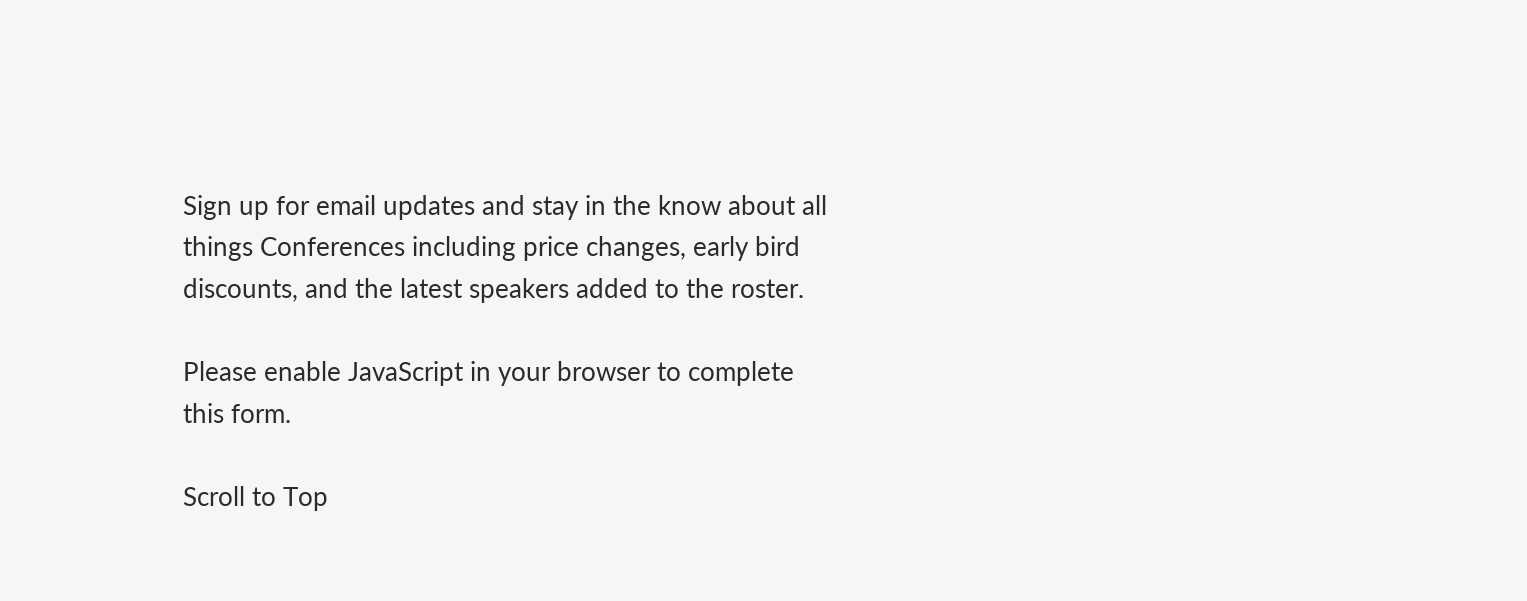Sign up for email updates and stay in the know about all things Conferences including price changes, early bird discounts, and the latest speakers added to the roster.

Please enable JavaScript in your browser to complete this form.

Scroll to Top